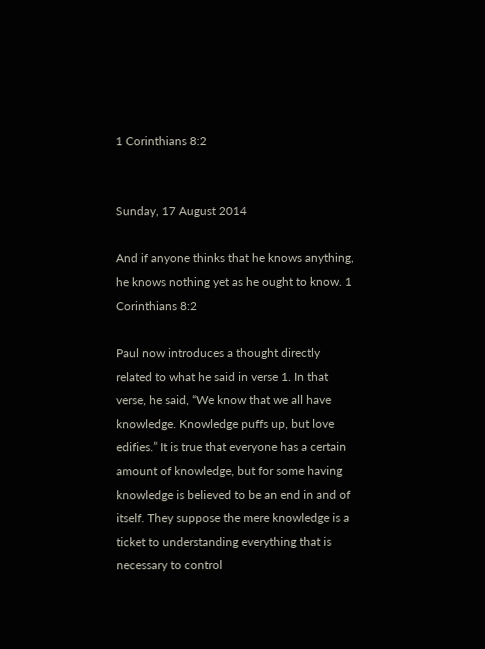1 Corinthians 8:2


Sunday, 17 August 2014

And if anyone thinks that he knows anything, he knows nothing yet as he ought to know. 1 Corinthians 8:2

Paul now introduces a thought directly related to what he said in verse 1. In that verse, he said, “We know that we all have knowledge. Knowledge puffs up, but love edifies.” It is true that everyone has a certain amount of knowledge, but for some having knowledge is believed to be an end in and of itself. They suppose the mere knowledge is a ticket to understanding everything that is necessary to control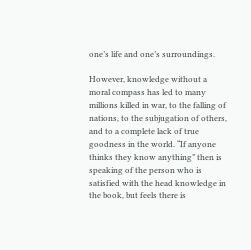one’s life and one’s surroundings.

However, knowledge without a moral compass has led to many millions killed in war, to the falling of nations, to the subjugation of others, and to a complete lack of true goodness in the world. “If anyone thinks they know anything” then is speaking of the person who is satisfied with the head knowledge in the book, but feels there is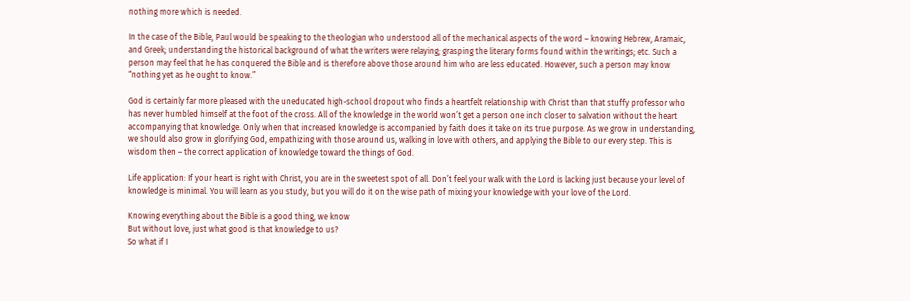nothing more which is needed.

In the case of the Bible, Paul would be speaking to the theologian who understood all of the mechanical aspects of the word – knowing Hebrew, Aramaic, and Greek; understanding the historical background of what the writers were relaying; grasping the literary forms found within the writings; etc. Such a person may feel that he has conquered the Bible and is therefore above those around him who are less educated. However, such a person may know “nothing yet as he ought to know.”

God is certainly far more pleased with the uneducated high-school dropout who finds a heartfelt relationship with Christ than that stuffy professor who has never humbled himself at the foot of the cross. All of the knowledge in the world won’t get a person one inch closer to salvation without the heart accompanying that knowledge. Only when that increased knowledge is accompanied by faith does it take on its true purpose. As we grow in understanding, we should also grow in glorifying God, empathizing with those around us, walking in love with others, and applying the Bible to our every step. This is wisdom then – the correct application of knowledge toward the things of God.

Life application: If your heart is right with Christ, you are in the sweetest spot of all. Don’t feel your walk with the Lord is lacking just because your level of knowledge is minimal. You will learn as you study, but you will do it on the wise path of mixing your knowledge with your love of the Lord.

Knowing everything about the Bible is a good thing, we know
But without love, just what good is that knowledge to us?
So what if I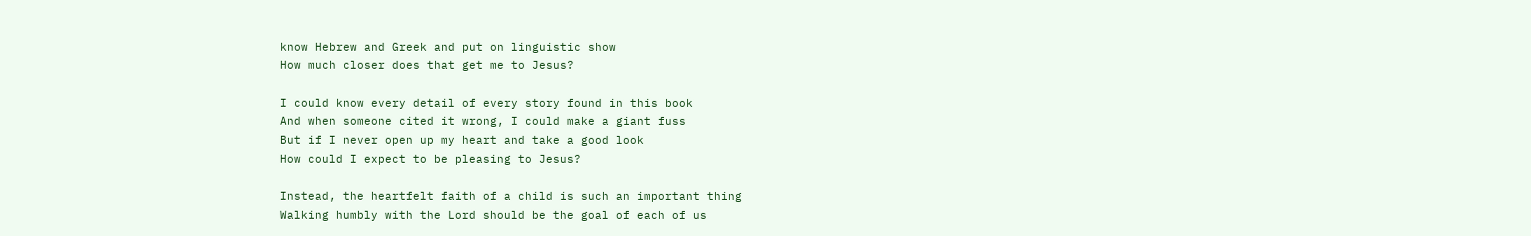know Hebrew and Greek and put on linguistic show
How much closer does that get me to Jesus?

I could know every detail of every story found in this book
And when someone cited it wrong, I could make a giant fuss
But if I never open up my heart and take a good look
How could I expect to be pleasing to Jesus?

Instead, the heartfelt faith of a child is such an important thing
Walking humbly with the Lord should be the goal of each of us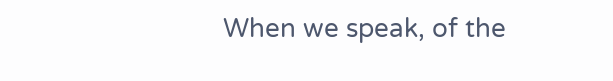When we speak, of the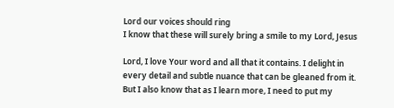Lord our voices should ring
I know that these will surely bring a smile to my Lord, Jesus

Lord, I love Your word and all that it contains. I delight in every detail and subtle nuance that can be gleaned from it. But I also know that as I learn more, I need to put my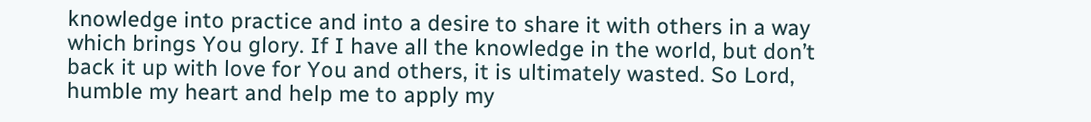knowledge into practice and into a desire to share it with others in a way which brings You glory. If I have all the knowledge in the world, but don’t back it up with love for You and others, it is ultimately wasted. So Lord, humble my heart and help me to apply my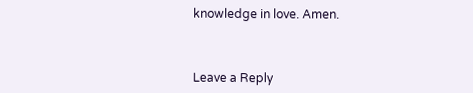knowledge in love. Amen.



Leave a Reply